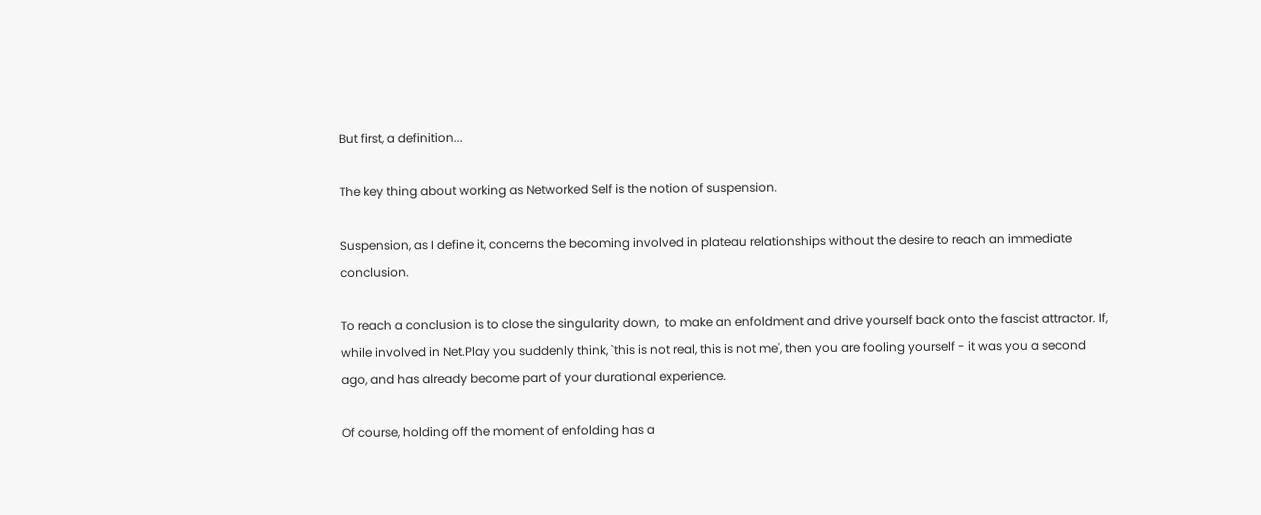But first, a definition...

The key thing about working as Networked Self is the notion of suspension.

Suspension, as I define it, concerns the becoming involved in plateau relationships without the desire to reach an immediate conclusion.

To reach a conclusion is to close the singularity down,  to make an enfoldment and drive yourself back onto the fascist attractor. If, while involved in Net.Play you suddenly think, `this is not real, this is not me', then you are fooling yourself - it was you a second ago, and has already become part of your durational experience.

Of course, holding off the moment of enfolding has a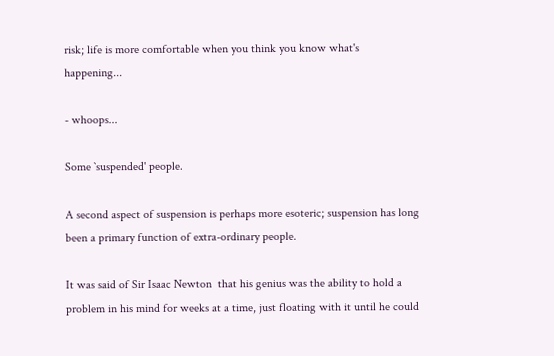risk; life is more comfortable when you think you know what's happening...

- whoops...

Some `suspended' people.

A second aspect of suspension is perhaps more esoteric; suspension has long been a primary function of extra-ordinary people.

It was said of Sir Isaac Newton  that his genius was the ability to hold a problem in his mind for weeks at a time, just floating with it until he could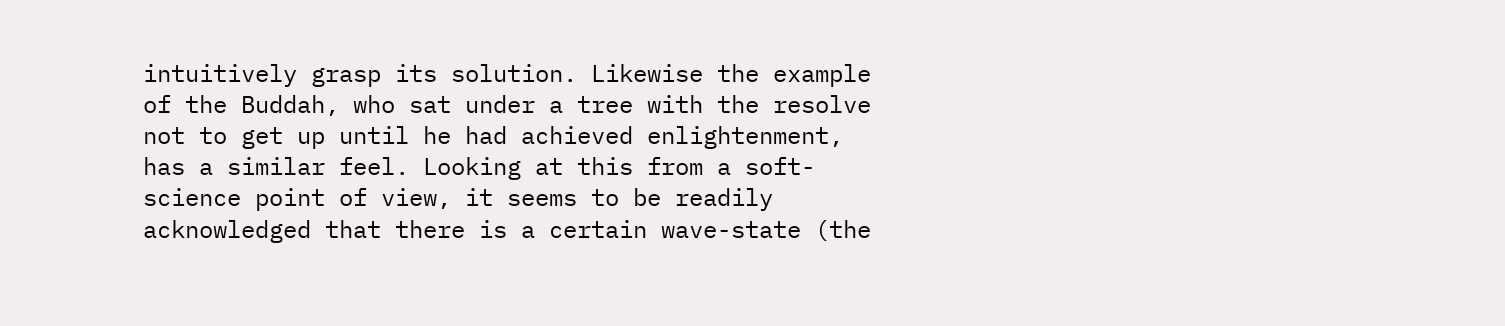intuitively grasp its solution. Likewise the example of the Buddah, who sat under a tree with the resolve not to get up until he had achieved enlightenment, has a similar feel. Looking at this from a soft-science point of view, it seems to be readily acknowledged that there is a certain wave-state (the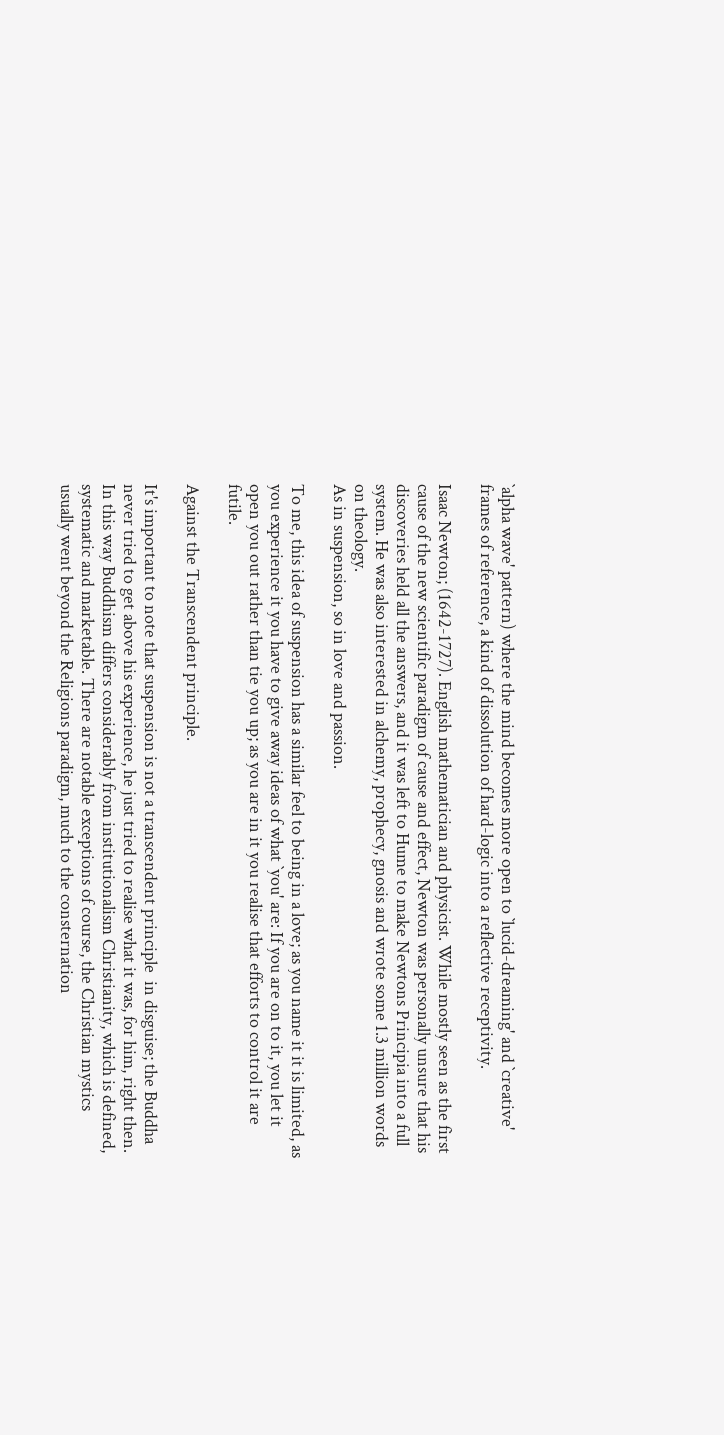`alpha wave' pattern) where the mind becomes more open to `lucid-dreaming' and `creative' frames of reference, a kind of dissolution of hard-logic into a reflective receptivity.

Isaac Newton; (1642-1727). English mathematician and physicist. While mostly seen as the first cause of the new scientific paradigm of cause and effect, Newton was personally unsure that his discoveries held all the answers, and it was left to Hume to make Newtons Principia into a full system. He was also interested in alchemy, prophecy, gnosis and wrote some 1.3 million words on theology.
As in suspension, so in love and passion.

To me, this idea of suspension has a similar feel to being in a love; as you name it it is limited, as you experience it you have to give away ideas of what `you' are: If you are on to it, you let it open you out rather than tie you up; as you are in it you realise that efforts to control it are futile.

Against the Transcendent principle.

It's important to note that suspension is not a transcendent principle  in disguise; the Buddha never tried to get above his experience, he just tried to realise what it was, for him, right then. In this way Buddhism differs considerably from institutionalism Christianity, which is defined, systematic and marketable. There are notable exceptions of course, the Christian mystics usually went beyond the Religions paradigm, much to the consternation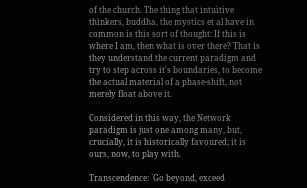of the church. The thing that intuitive thinkers, buddha, the mystics et al have in common is this sort of thought: If this is where I am, then what is over there? That is they understand the current paradigm and try to step across it's boundaries, to become the actual material of a phase-shift, not merely float above it.

Considered in this way, the Network paradigm is just one among many, but, crucially, it is historically favoured; it is ours, now, to play with.

Transcendence: `Go beyond, exceed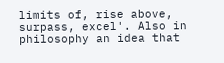limits of, rise above, surpass, excel'. Also in philosophy an idea that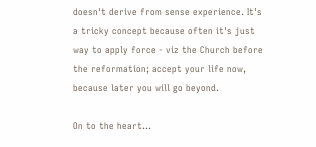doesn't derive from sense experience. It's a tricky concept because often it's just way to apply force - viz the Church before the reformation; accept your life now, because later you will go beyond.

On to the heart...